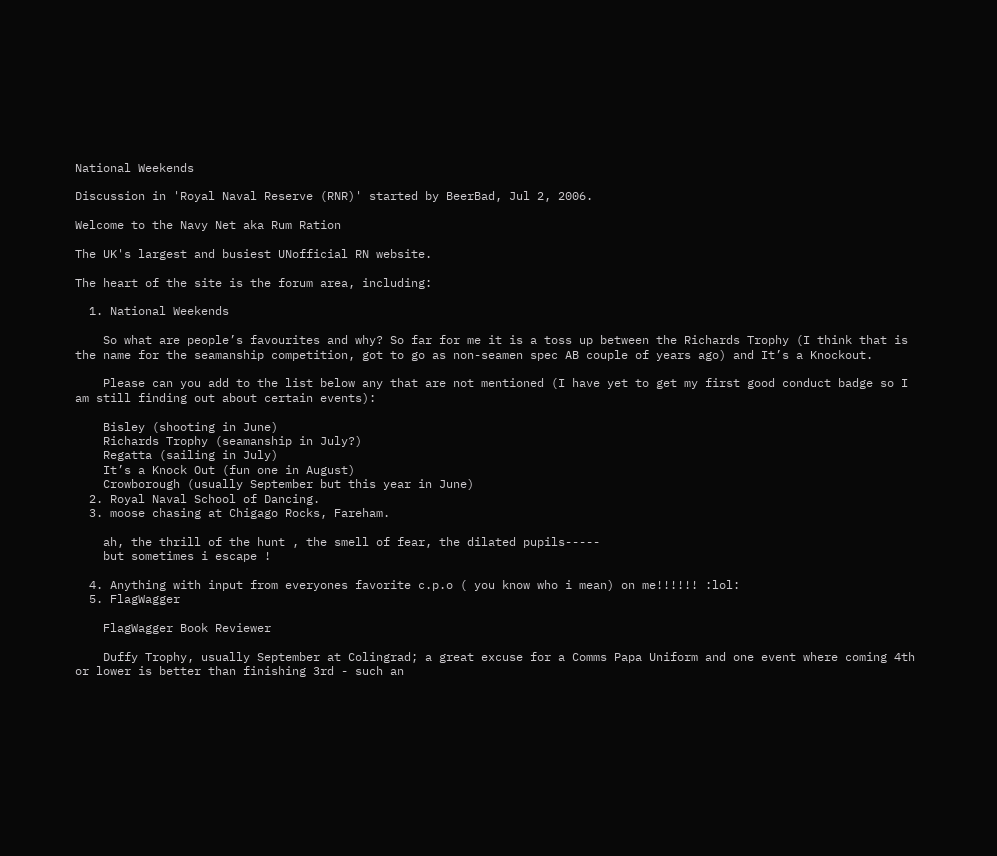National Weekends

Discussion in 'Royal Naval Reserve (RNR)' started by BeerBad, Jul 2, 2006.

Welcome to the Navy Net aka Rum Ration

The UK's largest and busiest UNofficial RN website.

The heart of the site is the forum area, including:

  1. National Weekends

    So what are people’s favourites and why? So far for me it is a toss up between the Richards Trophy (I think that is the name for the seamanship competition, got to go as non-seamen spec AB couple of years ago) and It’s a Knockout.

    Please can you add to the list below any that are not mentioned (I have yet to get my first good conduct badge so I am still finding out about certain events):

    Bisley (shooting in June)
    Richards Trophy (seamanship in July?)
    Regatta (sailing in July)
    It’s a Knock Out (fun one in August)
    Crowborough (usually September but this year in June)
  2. Royal Naval School of Dancing.
  3. moose chasing at Chigago Rocks, Fareham.

    ah, the thrill of the hunt , the smell of fear, the dilated pupils-----
    but sometimes i escape !

  4. Anything with input from everyones favorite c.p.o ( you know who i mean) on me!!!!!! :lol:
  5. FlagWagger

    FlagWagger Book Reviewer

    Duffy Trophy, usually September at Colingrad; a great excuse for a Comms Papa Uniform and one event where coming 4th or lower is better than finishing 3rd - such an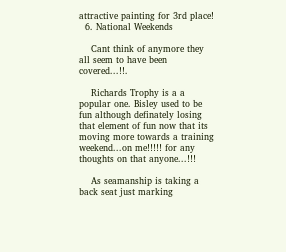attractive painting for 3rd place!
  6. National Weekends

    Cant think of anymore they all seem to have been covered...!!.

    Richards Trophy is a a popular one. Bisley used to be fun although definately losing that element of fun now that its moving more towards a training weekend...on me!!!!! for any thoughts on that anyone...!!!

    As seamanship is taking a back seat just marking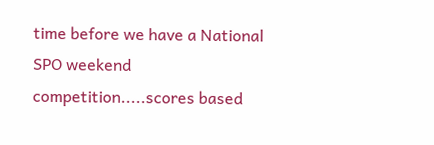time before we have a National SPO weekend competition.....scores based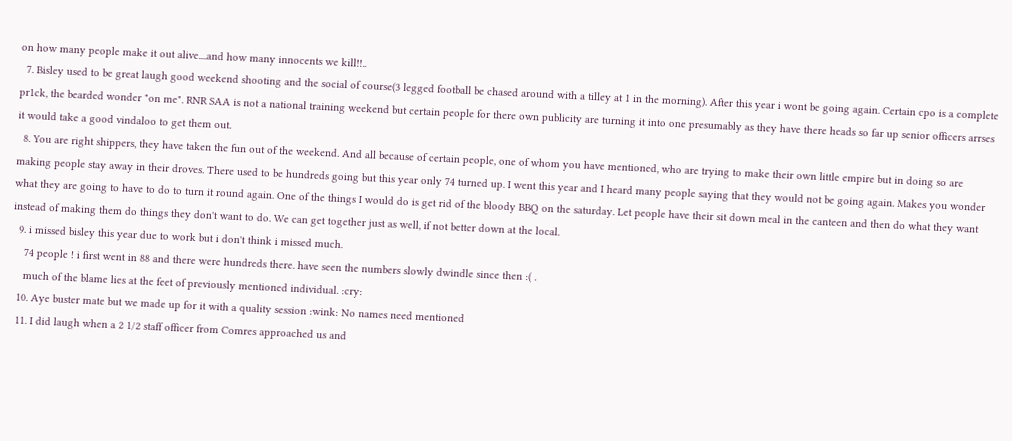on how many people make it out alive....and how many innocents we kill!!..
  7. Bisley used to be great laugh good weekend shooting and the social of course(3 legged football be chased around with a tilley at 1 in the morning). After this year i wont be going again. Certain cpo is a complete pr1ck, the bearded wonder "on me". RNR SAA is not a national training weekend but certain people for there own publicity are turning it into one presumably as they have there heads so far up senior officers arrses it would take a good vindaloo to get them out.
  8. You are right shippers, they have taken the fun out of the weekend. And all because of certain people, one of whom you have mentioned, who are trying to make their own little empire but in doing so are making people stay away in their droves. There used to be hundreds going but this year only 74 turned up. I went this year and I heard many people saying that they would not be going again. Makes you wonder what they are going to have to do to turn it round again. One of the things I would do is get rid of the bloody BBQ on the saturday. Let people have their sit down meal in the canteen and then do what they want instead of making them do things they don't want to do. We can get together just as well, if not better down at the local.
  9. i missed bisley this year due to work but i don't think i missed much.
    74 people ! i first went in 88 and there were hundreds there. have seen the numbers slowly dwindle since then :( .
    much of the blame lies at the feet of previously mentioned individual. :cry:
  10. Aye buster mate but we made up for it with a quality session :wink: No names need mentioned
  11. I did laugh when a 2 1/2 staff officer from Comres approached us and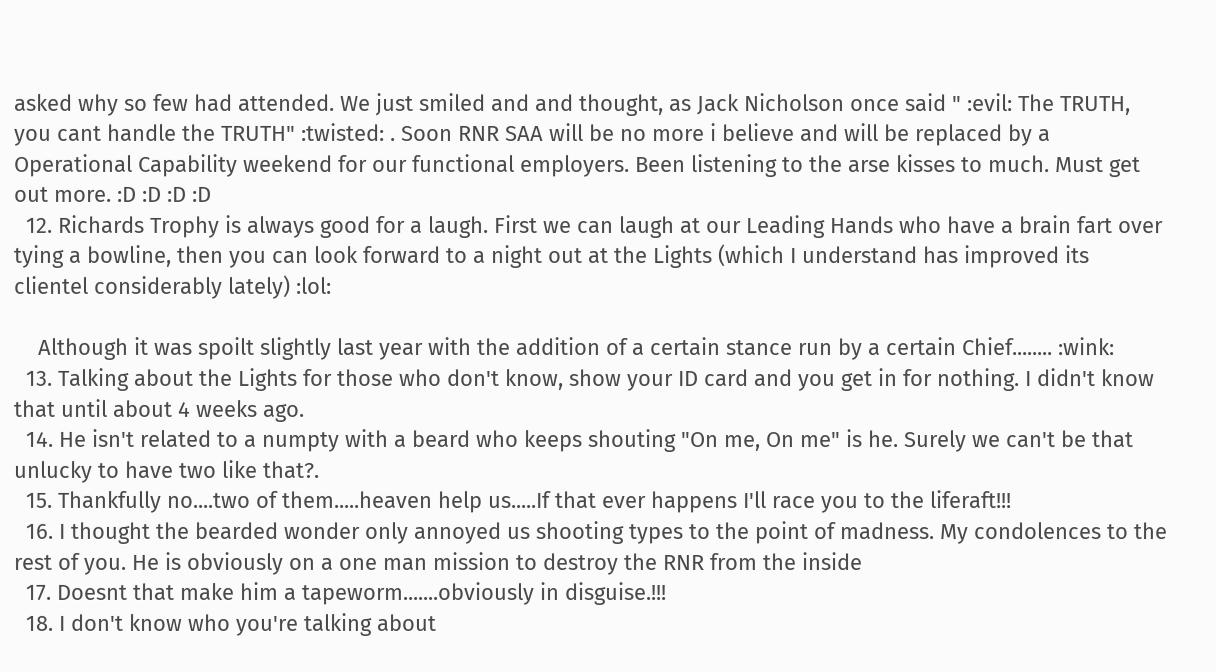asked why so few had attended. We just smiled and and thought, as Jack Nicholson once said " :evil: The TRUTH, you cant handle the TRUTH" :twisted: . Soon RNR SAA will be no more i believe and will be replaced by a Operational Capability weekend for our functional employers. Been listening to the arse kisses to much. Must get out more. :D :D :D :D
  12. Richards Trophy is always good for a laugh. First we can laugh at our Leading Hands who have a brain fart over tying a bowline, then you can look forward to a night out at the Lights (which I understand has improved its clientel considerably lately) :lol:

    Although it was spoilt slightly last year with the addition of a certain stance run by a certain Chief........ :wink:
  13. Talking about the Lights for those who don't know, show your ID card and you get in for nothing. I didn't know that until about 4 weeks ago.
  14. He isn't related to a numpty with a beard who keeps shouting "On me, On me" is he. Surely we can't be that unlucky to have two like that?.
  15. Thankfully no....two of them.....heaven help us.....If that ever happens I'll race you to the liferaft!!!
  16. I thought the bearded wonder only annoyed us shooting types to the point of madness. My condolences to the rest of you. He is obviously on a one man mission to destroy the RNR from the inside
  17. Doesnt that make him a tapeworm.......obviously in disguise.!!!
  18. I don't know who you're talking about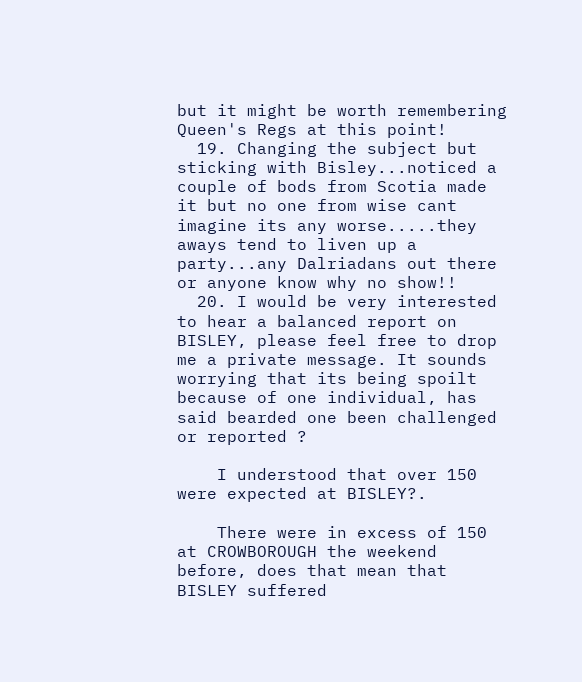but it might be worth remembering Queen's Regs at this point!
  19. Changing the subject but sticking with Bisley...noticed a couple of bods from Scotia made it but no one from wise cant imagine its any worse.....they aways tend to liven up a party...any Dalriadans out there or anyone know why no show!!
  20. I would be very interested to hear a balanced report on BISLEY, please feel free to drop me a private message. It sounds worrying that its being spoilt because of one individual, has said bearded one been challenged or reported ?

    I understood that over 150 were expected at BISLEY?.

    There were in excess of 150 at CROWBOROUGH the weekend before, does that mean that BISLEY suffered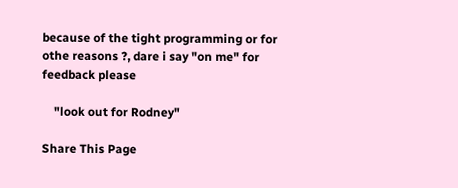because of the tight programming or for othe reasons ?, dare i say "on me" for feedback please

    "look out for Rodney"

Share This Page